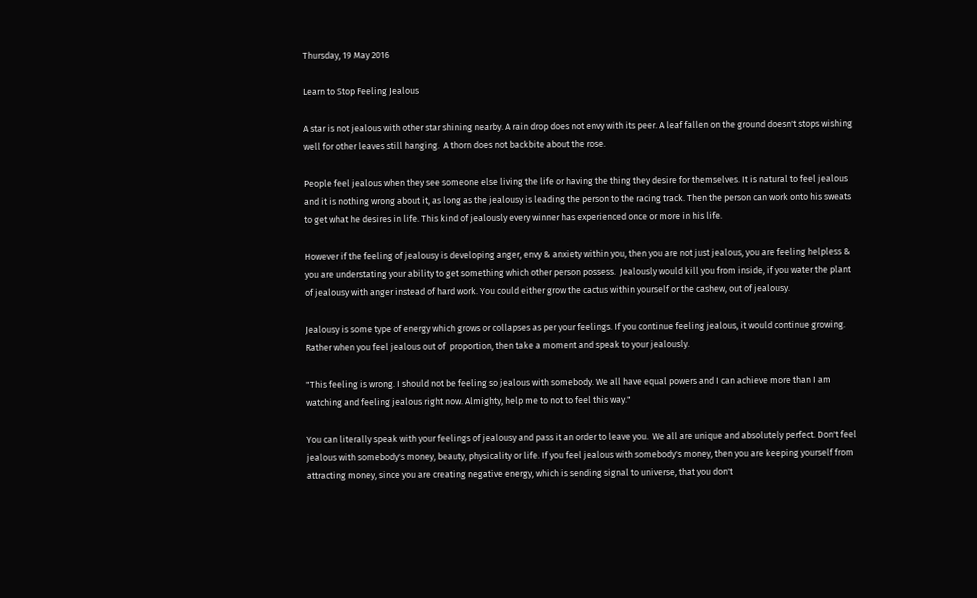Thursday, 19 May 2016

Learn to Stop Feeling Jealous

A star is not jealous with other star shining nearby. A rain drop does not envy with its peer. A leaf fallen on the ground doesn't stops wishing well for other leaves still hanging.  A thorn does not backbite about the rose.

People feel jealous when they see someone else living the life or having the thing they desire for themselves. It is natural to feel jealous and it is nothing wrong about it, as long as the jealousy is leading the person to the racing track. Then the person can work onto his sweats to get what he desires in life. This kind of jealously every winner has experienced once or more in his life.

However if the feeling of jealousy is developing anger, envy & anxiety within you, then you are not just jealous, you are feeling helpless & you are understating your ability to get something which other person possess.  Jealously would kill you from inside, if you water the plant of jealousy with anger instead of hard work. You could either grow the cactus within yourself or the cashew, out of jealousy.

Jealousy is some type of energy which grows or collapses as per your feelings. If you continue feeling jealous, it would continue growing. Rather when you feel jealous out of  proportion, then take a moment and speak to your jealously.

"This feeling is wrong. I should not be feeling so jealous with somebody. We all have equal powers and I can achieve more than I am watching and feeling jealous right now. Almighty, help me to not to feel this way."

You can literally speak with your feelings of jealousy and pass it an order to leave you.  We all are unique and absolutely perfect. Don't feel jealous with somebody's money, beauty, physicality or life. If you feel jealous with somebody's money, then you are keeping yourself from attracting money, since you are creating negative energy, which is sending signal to universe, that you don't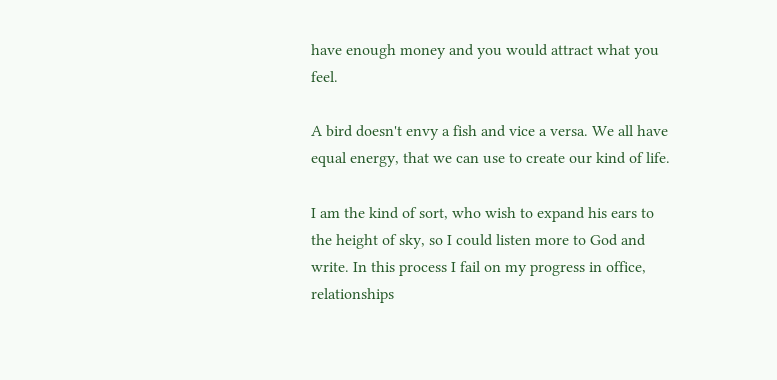have enough money and you would attract what you feel.

A bird doesn't envy a fish and vice a versa. We all have equal energy, that we can use to create our kind of life.

I am the kind of sort, who wish to expand his ears to the height of sky, so I could listen more to God and write. In this process I fail on my progress in office, relationships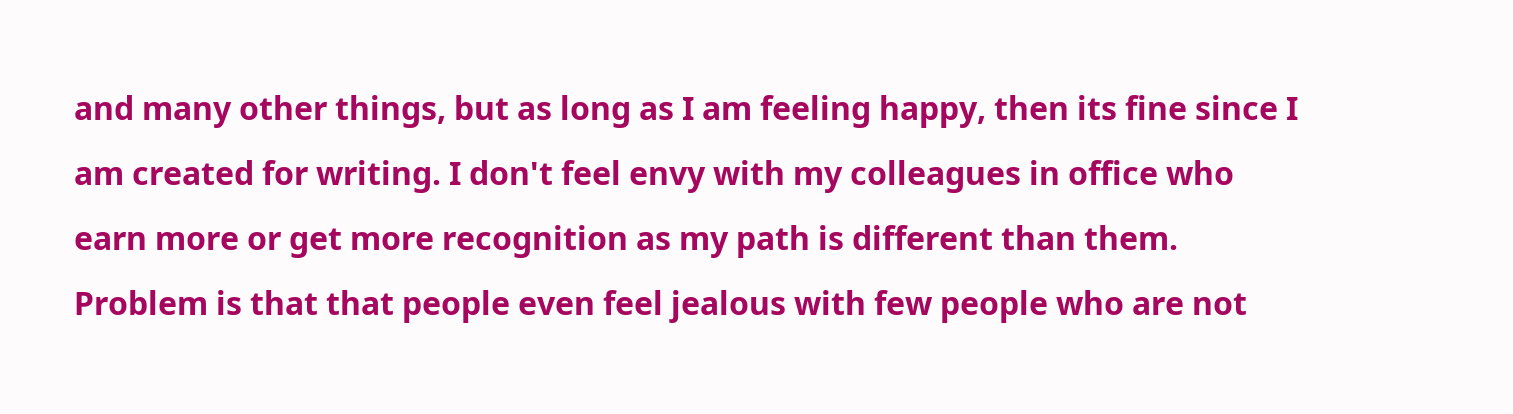and many other things, but as long as I am feeling happy, then its fine since I am created for writing. I don't feel envy with my colleagues in office who earn more or get more recognition as my path is different than them. Problem is that that people even feel jealous with few people who are not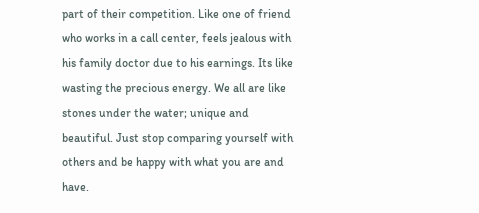part of their competition. Like one of friend who works in a call center, feels jealous with his family doctor due to his earnings. Its like wasting the precious energy. We all are like stones under the water; unique and beautiful. Just stop comparing yourself with others and be happy with what you are and have.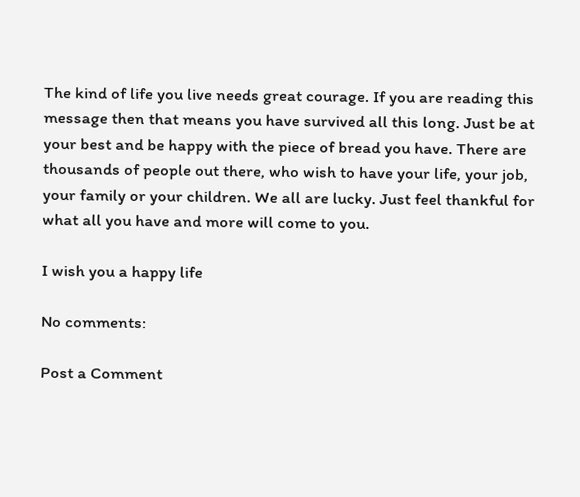The kind of life you live needs great courage. If you are reading this message then that means you have survived all this long. Just be at your best and be happy with the piece of bread you have. There are thousands of people out there, who wish to have your life, your job, your family or your children. We all are lucky. Just feel thankful for what all you have and more will come to you.

I wish you a happy life

No comments:

Post a Comment